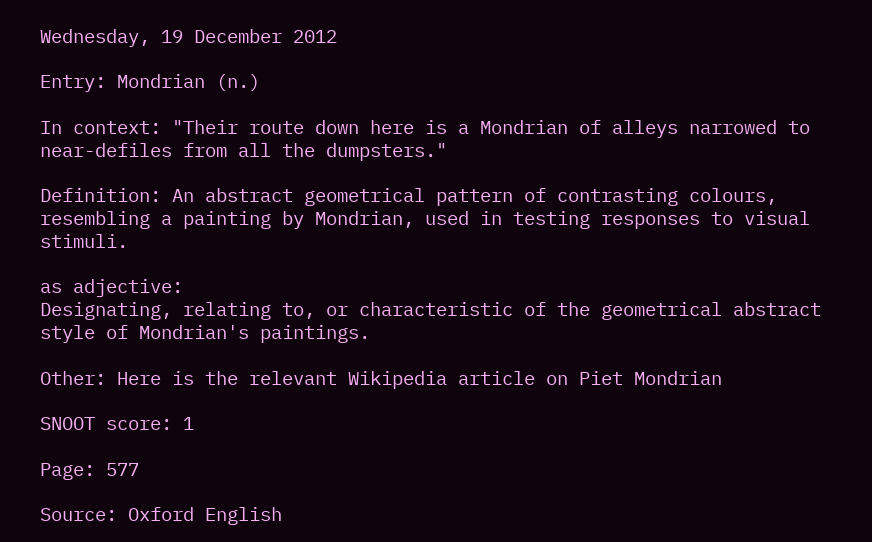Wednesday, 19 December 2012

Entry: Mondrian (n.)

In context: "Their route down here is a Mondrian of alleys narrowed to near-defiles from all the dumpsters."

Definition: An abstract geometrical pattern of contrasting colours, resembling a painting by Mondrian, used in testing responses to visual stimuli.

as adjective:
Designating, relating to, or characteristic of the geometrical abstract style of Mondrian's paintings.

Other: Here is the relevant Wikipedia article on Piet Mondrian

SNOOT score: 1

Page: 577

Source: Oxford English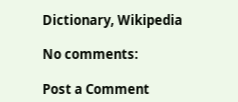Dictionary, Wikipedia

No comments:

Post a Comment